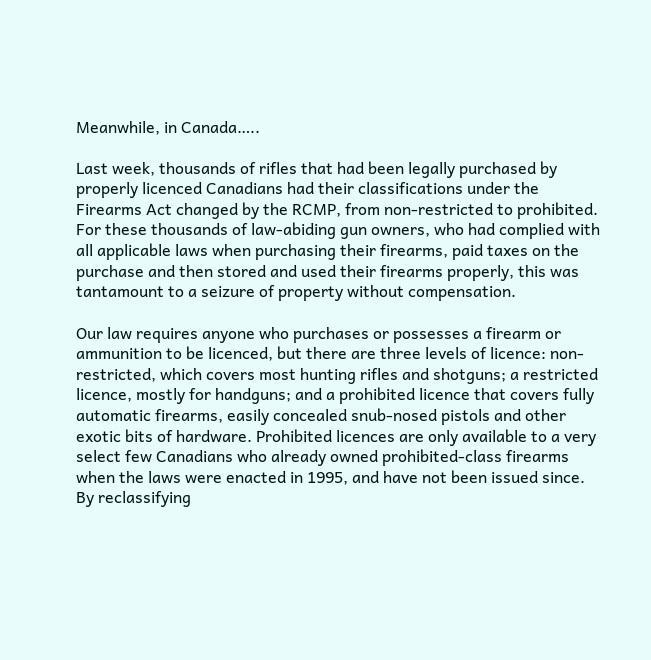Meanwhile, in Canada…..

Last week, thousands of rifles that had been legally purchased by properly licenced Canadians had their classifications under the Firearms Act changed by the RCMP, from non-restricted to prohibited. For these thousands of law-abiding gun owners, who had complied with all applicable laws when purchasing their firearms, paid taxes on the purchase and then stored and used their firearms properly, this was tantamount to a seizure of property without compensation.

Our law requires anyone who purchases or possesses a firearm or ammunition to be licenced, but there are three levels of licence: non-restricted, which covers most hunting rifles and shotguns; a restricted licence, mostly for handguns; and a prohibited licence that covers fully automatic firearms, easily concealed snub-nosed pistols and other exotic bits of hardware. Prohibited licences are only available to a very select few Canadians who already owned prohibited-class firearms when the laws were enacted in 1995, and have not been issued since. By reclassifying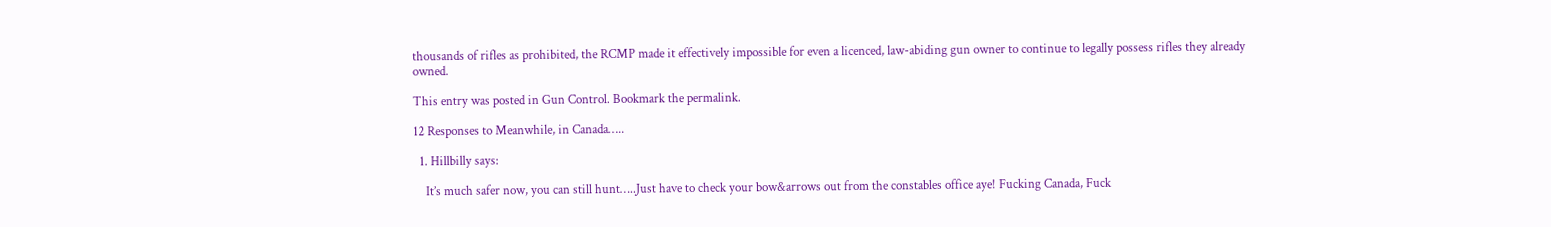thousands of rifles as prohibited, the RCMP made it effectively impossible for even a licenced, law-abiding gun owner to continue to legally possess rifles they already owned.

This entry was posted in Gun Control. Bookmark the permalink.

12 Responses to Meanwhile, in Canada…..

  1. Hillbilly says:

    It’s much safer now, you can still hunt…..Just have to check your bow&arrows out from the constables office aye! Fucking Canada, Fuck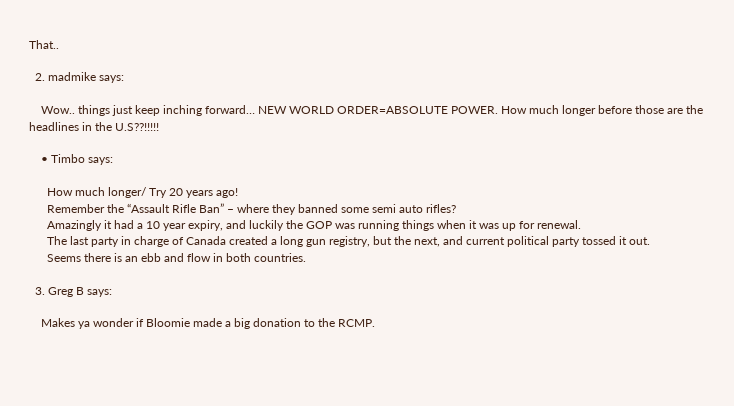That..

  2. madmike says:

    Wow.. things just keep inching forward… NEW WORLD ORDER=ABSOLUTE POWER. How much longer before those are the headlines in the U.S??!!!!!

    • Timbo says:

      How much longer/ Try 20 years ago!
      Remember the “Assault Rifle Ban” – where they banned some semi auto rifles?
      Amazingly it had a 10 year expiry, and luckily the GOP was running things when it was up for renewal.
      The last party in charge of Canada created a long gun registry, but the next, and current political party tossed it out.
      Seems there is an ebb and flow in both countries.

  3. Greg B says:

    Makes ya wonder if Bloomie made a big donation to the RCMP.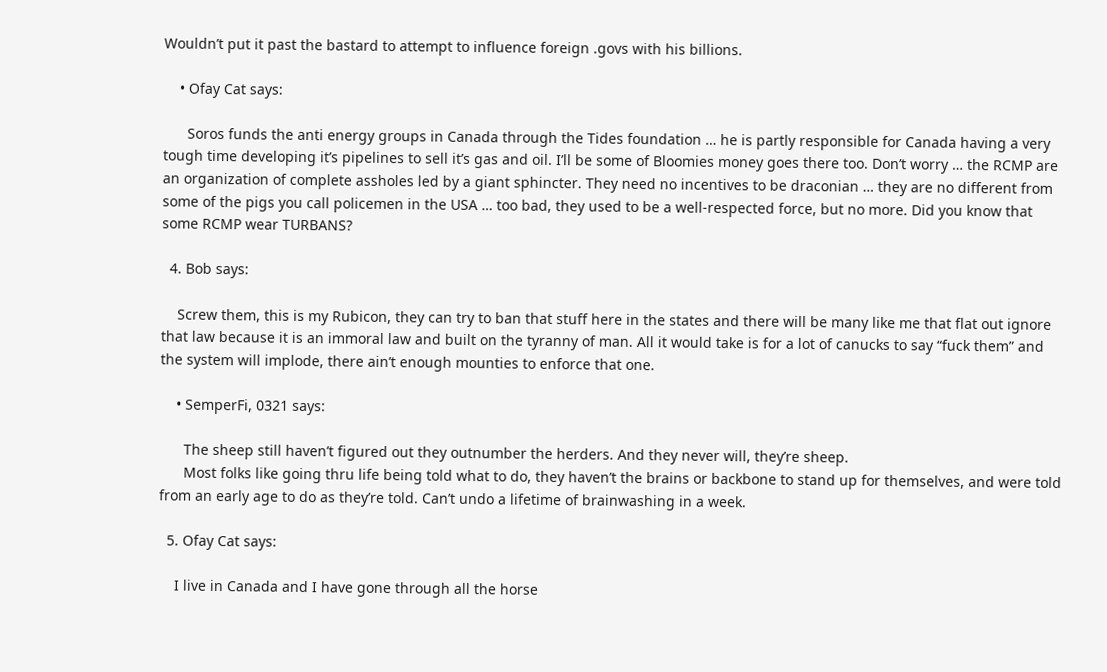Wouldn’t put it past the bastard to attempt to influence foreign .govs with his billions.

    • Ofay Cat says:

      Soros funds the anti energy groups in Canada through the Tides foundation … he is partly responsible for Canada having a very tough time developing it’s pipelines to sell it’s gas and oil. I’ll be some of Bloomies money goes there too. Don’t worry … the RCMP are an organization of complete assholes led by a giant sphincter. They need no incentives to be draconian … they are no different from some of the pigs you call policemen in the USA … too bad, they used to be a well-respected force, but no more. Did you know that some RCMP wear TURBANS?

  4. Bob says:

    Screw them, this is my Rubicon, they can try to ban that stuff here in the states and there will be many like me that flat out ignore that law because it is an immoral law and built on the tyranny of man. All it would take is for a lot of canucks to say “fuck them” and the system will implode, there ain’t enough mounties to enforce that one.

    • SemperFi, 0321 says:

      The sheep still haven’t figured out they outnumber the herders. And they never will, they’re sheep.
      Most folks like going thru life being told what to do, they haven’t the brains or backbone to stand up for themselves, and were told from an early age to do as they’re told. Can’t undo a lifetime of brainwashing in a week.

  5. Ofay Cat says:

    I live in Canada and I have gone through all the horse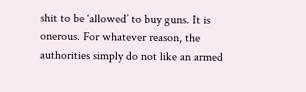shit to be ‘allowed’ to buy guns. It is onerous. For whatever reason, the authorities simply do not like an armed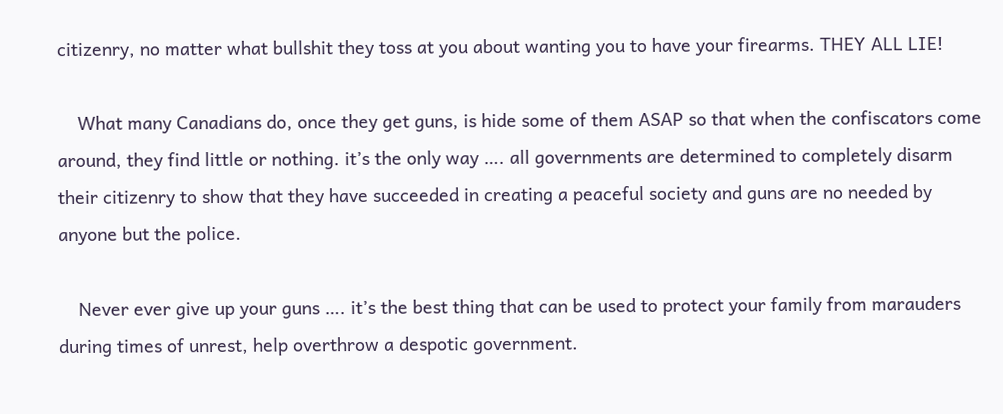citizenry, no matter what bullshit they toss at you about wanting you to have your firearms. THEY ALL LIE!

    What many Canadians do, once they get guns, is hide some of them ASAP so that when the confiscators come around, they find little or nothing. it’s the only way …. all governments are determined to completely disarm their citizenry to show that they have succeeded in creating a peaceful society and guns are no needed by anyone but the police.

    Never ever give up your guns …. it’s the best thing that can be used to protect your family from marauders during times of unrest, help overthrow a despotic government.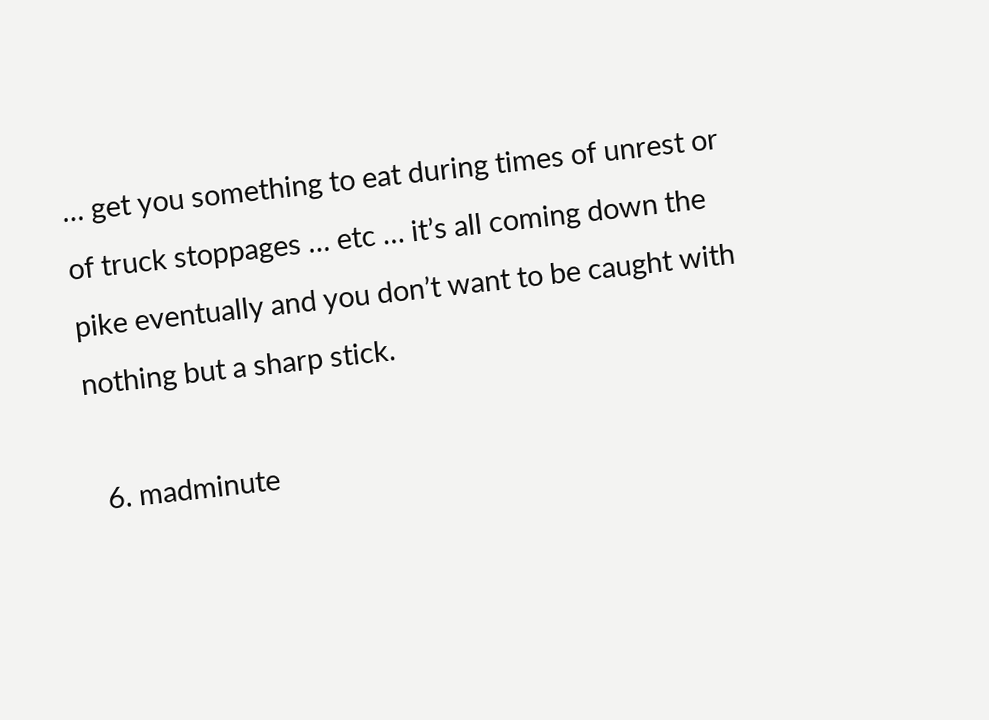… get you something to eat during times of unrest or of truck stoppages … etc … it’s all coming down the pike eventually and you don’t want to be caught with nothing but a sharp stick.

  6. madminute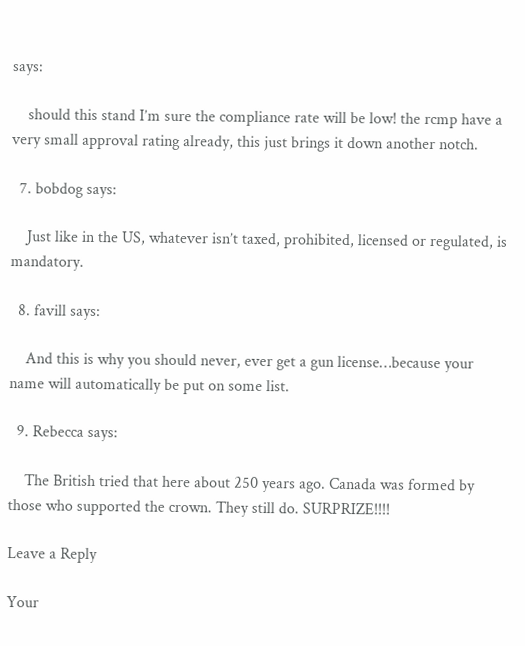says:

    should this stand I’m sure the compliance rate will be low! the rcmp have a very small approval rating already, this just brings it down another notch.

  7. bobdog says:

    Just like in the US, whatever isn’t taxed, prohibited, licensed or regulated, is mandatory.

  8. favill says:

    And this is why you should never, ever get a gun license…because your name will automatically be put on some list.

  9. Rebecca says:

    The British tried that here about 250 years ago. Canada was formed by those who supported the crown. They still do. SURPRIZE!!!!

Leave a Reply

Your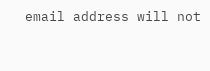email address will not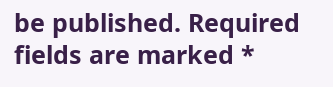be published. Required fields are marked *